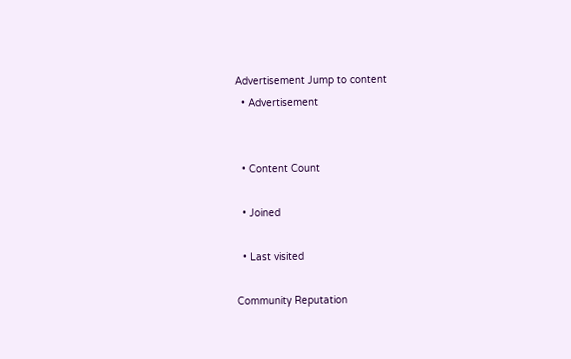Advertisement Jump to content
  • Advertisement


  • Content Count

  • Joined

  • Last visited

Community Reputation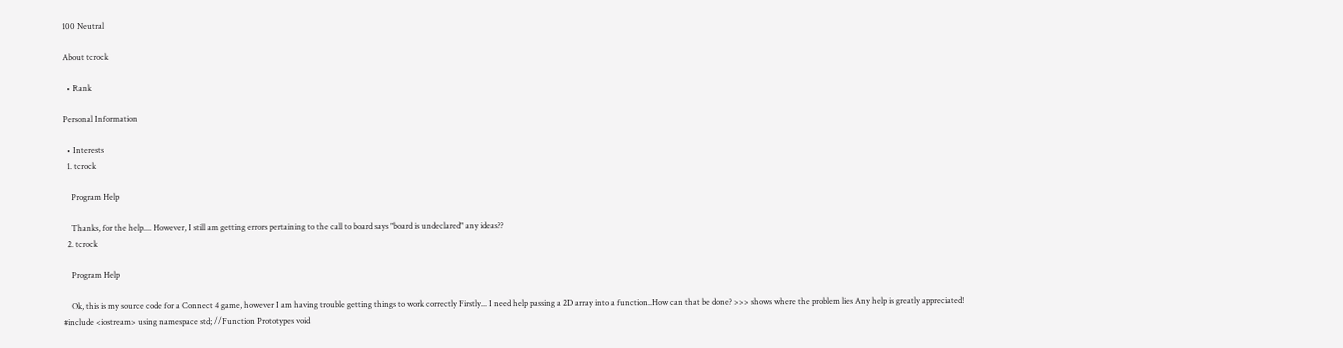100 Neutral

About tcrock

  • Rank

Personal Information

  • Interests
  1. tcrock

    Program Help

    Thanks, for the help.... However, I still am getting errors pertaining to the call to board says "board is undeclared" any ideas??
  2. tcrock

    Program Help

    Ok, this is my source code for a Connect 4 game, however I am having trouble getting things to work correctly Firstly... I need help passing a 2D array into a function..How can that be done? >>> shows where the problem lies Any help is greatly appreciated! #include <iostream> using namespace std; //Function Prototypes void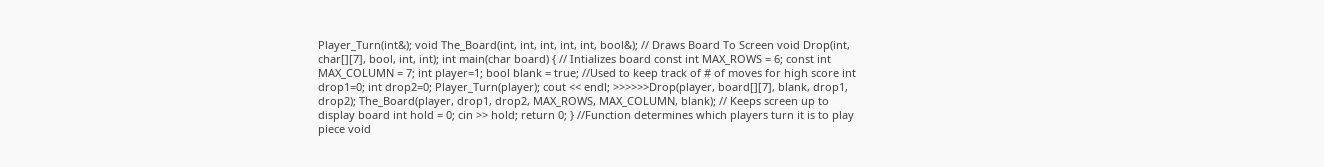Player_Turn(int&); void The_Board(int, int, int, int, int, bool&); // Draws Board To Screen void Drop(int, char[][7], bool, int, int); int main(char board) { // Intializes board const int MAX_ROWS = 6; const int MAX_COLUMN = 7; int player=1; bool blank = true; //Used to keep track of # of moves for high score int drop1=0; int drop2=0; Player_Turn(player); cout << endl; >>>>>>Drop(player, board[][7], blank, drop1, drop2); The_Board(player, drop1, drop2, MAX_ROWS, MAX_COLUMN, blank); // Keeps screen up to display board int hold = 0; cin >> hold; return 0; } //Function determines which players turn it is to play piece void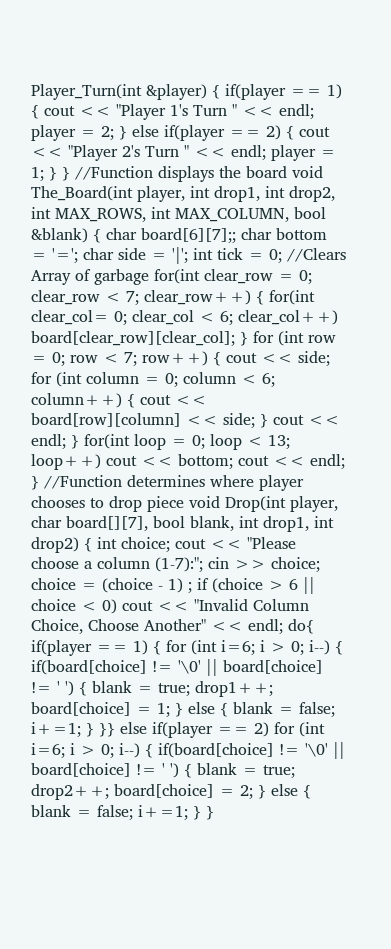Player_Turn(int &player) { if(player == 1) { cout << "Player 1's Turn " << endl; player = 2; } else if(player == 2) { cout << "Player 2's Turn " << endl; player = 1; } } //Function displays the board void The_Board(int player, int drop1, int drop2, int MAX_ROWS, int MAX_COLUMN, bool &blank) { char board[6][7];; char bottom = '='; char side = '|'; int tick = 0; //Clears Array of garbage for(int clear_row = 0; clear_row < 7; clear_row++) { for(int clear_col= 0; clear_col < 6; clear_col++) board[clear_row][clear_col]; } for (int row = 0; row < 7; row++) { cout << side; for (int column = 0; column < 6; column++) { cout << board[row][column] << side; } cout << endl; } for(int loop = 0; loop < 13; loop++) cout << bottom; cout << endl; } //Function determines where player chooses to drop piece void Drop(int player, char board[][7], bool blank, int drop1, int drop2) { int choice; cout << "Please choose a column (1-7):"; cin >> choice; choice = (choice - 1) ; if (choice > 6 || choice < 0) cout << "Invalid Column Choice, Choose Another" << endl; do{ if(player == 1) { for (int i=6; i > 0; i--) { if(board[choice] != '\0' || board[choice] != ' ') { blank = true; drop1++; board[choice] = 1; } else { blank = false; i+=1; } }} else if(player == 2) for (int i=6; i > 0; i--) { if(board[choice] != '\0' || board[choice] != ' ') { blank = true; drop2++; board[choice] = 2; } else { blank = false; i+=1; } }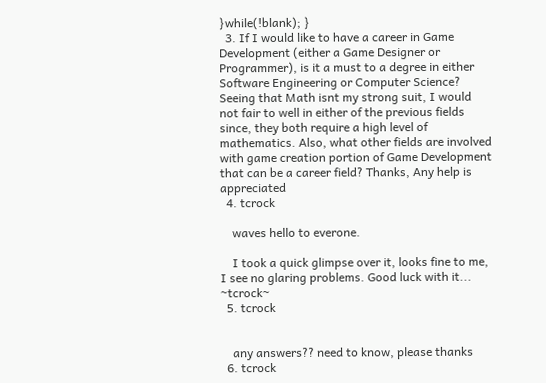}while(!blank); }
  3. If I would like to have a career in Game Development (either a Game Designer or Programmer), is it a must to a degree in either Software Engineering or Computer Science? Seeing that Math isnt my strong suit, I would not fair to well in either of the previous fields since, they both require a high level of mathematics. Also, what other fields are involved with game creation portion of Game Development that can be a career field? Thanks, Any help is appreciated
  4. tcrock

    waves hello to everone.

    I took a quick glimpse over it, looks fine to me, I see no glaring problems. Good luck with it... ~tcrock~
  5. tcrock


    any answers?? need to know, please thanks
  6. tcrock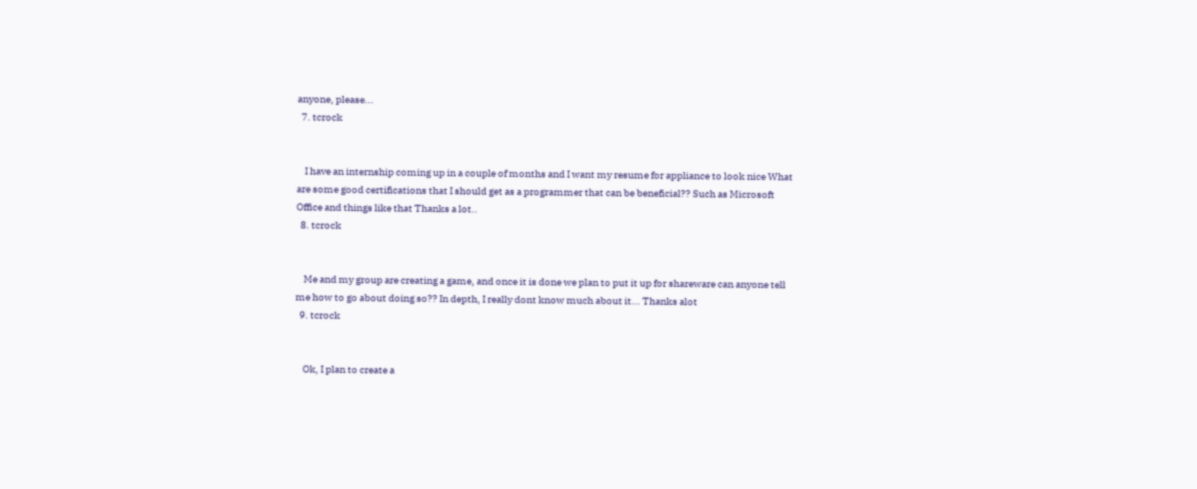anyone, please...
  7. tcrock


    I have an internship coming up in a couple of months and I want my resume for appliance to look nice What are some good certifications that I should get as a programmer that can be beneficial?? Such as Microsoft Office and things like that Thanks a lot..
  8. tcrock


    Me and my group are creating a game, and once it is done we plan to put it up for shareware can anyone tell me how to go about doing so?? In depth, I really dont know much about it... Thanks alot
  9. tcrock


    Ok, I plan to create a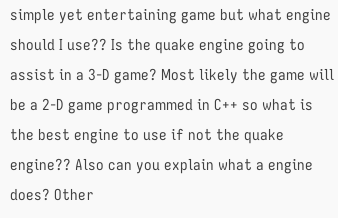simple yet entertaining game but what engine should I use?? Is the quake engine going to assist in a 3-D game? Most likely the game will be a 2-D game programmed in C++ so what is the best engine to use if not the quake engine?? Also can you explain what a engine does? Other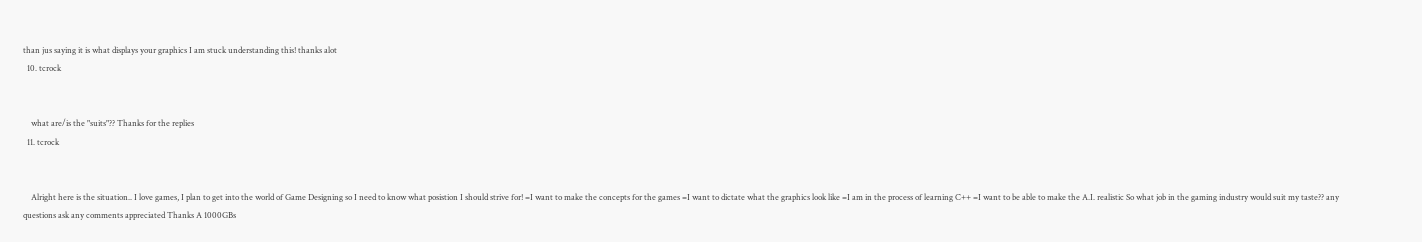than jus saying it is what displays your graphics I am stuck understanding this! thanks alot
  10. tcrock


    what are/is the "suits"?? Thanks for the replies
  11. tcrock


    Alright here is the situation.. I love games, I plan to get into the world of Game Designing so I need to know what posistion I should strive for! =I want to make the concepts for the games =I want to dictate what the graphics look like =I am in the process of learning C++ =I want to be able to make the A.I. realistic So what job in the gaming industry would suit my taste?? any questions ask any comments appreciated Thanks A 1000GBs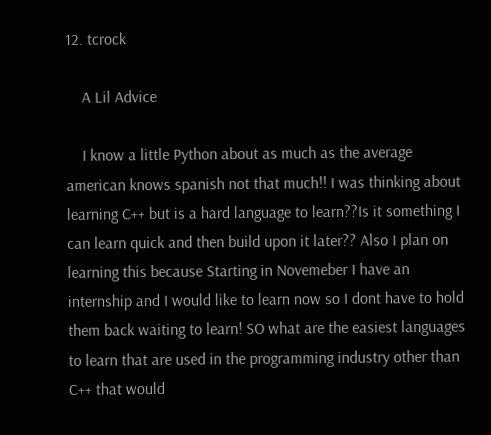12. tcrock

    A Lil Advice

    I know a little Python about as much as the average american knows spanish not that much!! I was thinking about learning C++ but is a hard language to learn??Is it something I can learn quick and then build upon it later?? Also I plan on learning this because Starting in Novemeber I have an internship and I would like to learn now so I dont have to hold them back waiting to learn! SO what are the easiest languages to learn that are used in the programming industry other than C++ that would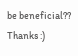be beneficial?? Thanks :)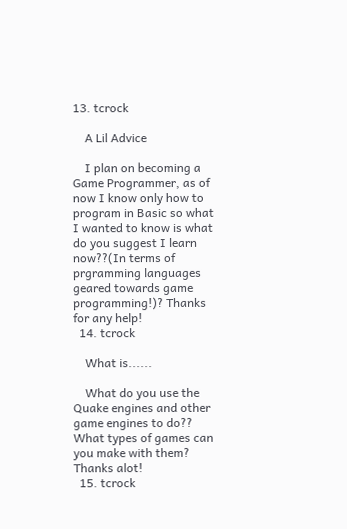13. tcrock

    A Lil Advice

    I plan on becoming a Game Programmer, as of now I know only how to program in Basic so what I wanted to know is what do you suggest I learn now??(In terms of prgramming languages geared towards game programming!)? Thanks for any help!
  14. tcrock

    What is......

    What do you use the Quake engines and other game engines to do?? What types of games can you make with them? Thanks alot!
  15. tcrock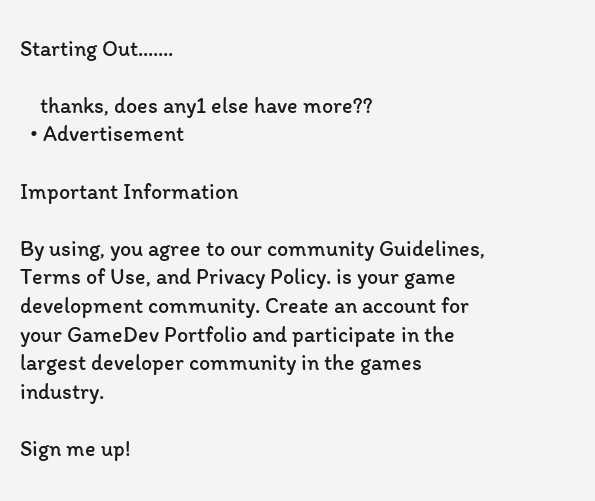Starting Out.......

    thanks, does any1 else have more??
  • Advertisement

Important Information

By using, you agree to our community Guidelines, Terms of Use, and Privacy Policy. is your game development community. Create an account for your GameDev Portfolio and participate in the largest developer community in the games industry.

Sign me up!